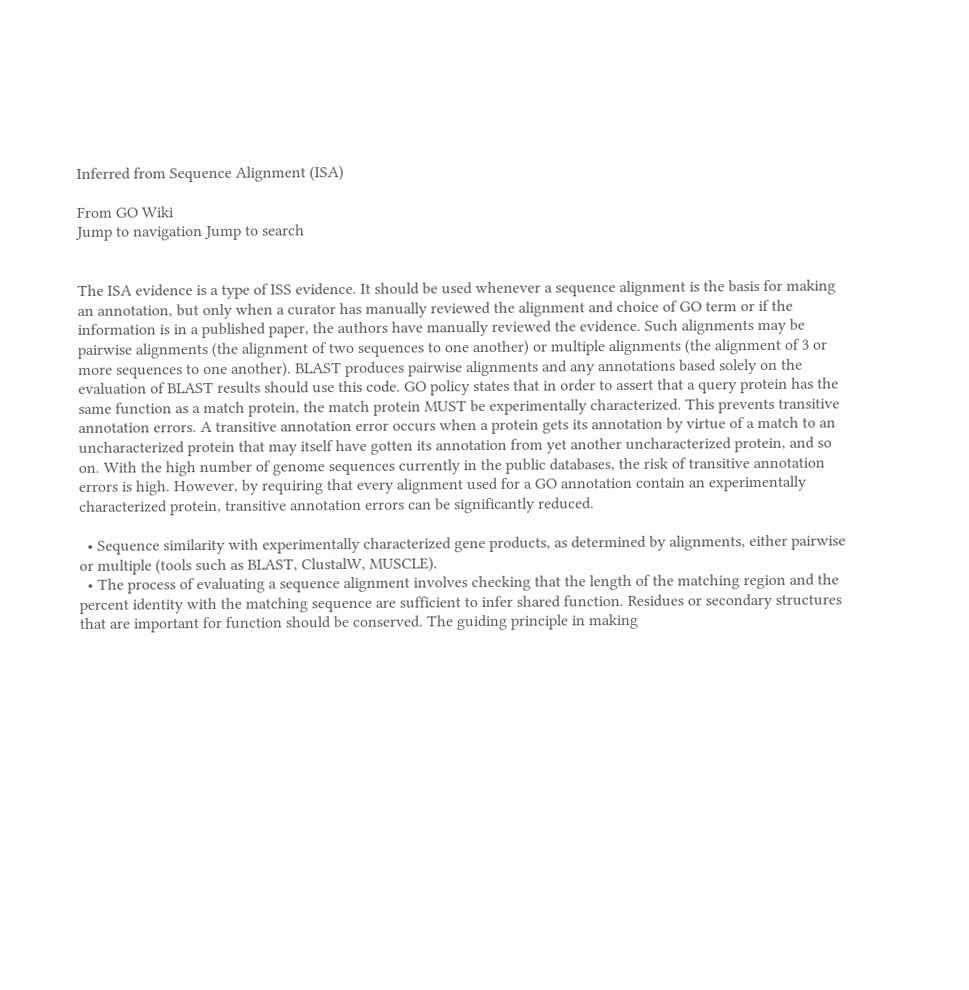Inferred from Sequence Alignment (ISA)

From GO Wiki
Jump to navigation Jump to search


The ISA evidence is a type of ISS evidence. It should be used whenever a sequence alignment is the basis for making an annotation, but only when a curator has manually reviewed the alignment and choice of GO term or if the information is in a published paper, the authors have manually reviewed the evidence. Such alignments may be pairwise alignments (the alignment of two sequences to one another) or multiple alignments (the alignment of 3 or more sequences to one another). BLAST produces pairwise alignments and any annotations based solely on the evaluation of BLAST results should use this code. GO policy states that in order to assert that a query protein has the same function as a match protein, the match protein MUST be experimentally characterized. This prevents transitive annotation errors. A transitive annotation error occurs when a protein gets its annotation by virtue of a match to an uncharacterized protein that may itself have gotten its annotation from yet another uncharacterized protein, and so on. With the high number of genome sequences currently in the public databases, the risk of transitive annotation errors is high. However, by requiring that every alignment used for a GO annotation contain an experimentally characterized protein, transitive annotation errors can be significantly reduced.

  • Sequence similarity with experimentally characterized gene products, as determined by alignments, either pairwise or multiple (tools such as BLAST, ClustalW, MUSCLE).
  • The process of evaluating a sequence alignment involves checking that the length of the matching region and the percent identity with the matching sequence are sufficient to infer shared function. Residues or secondary structures that are important for function should be conserved. The guiding principle in making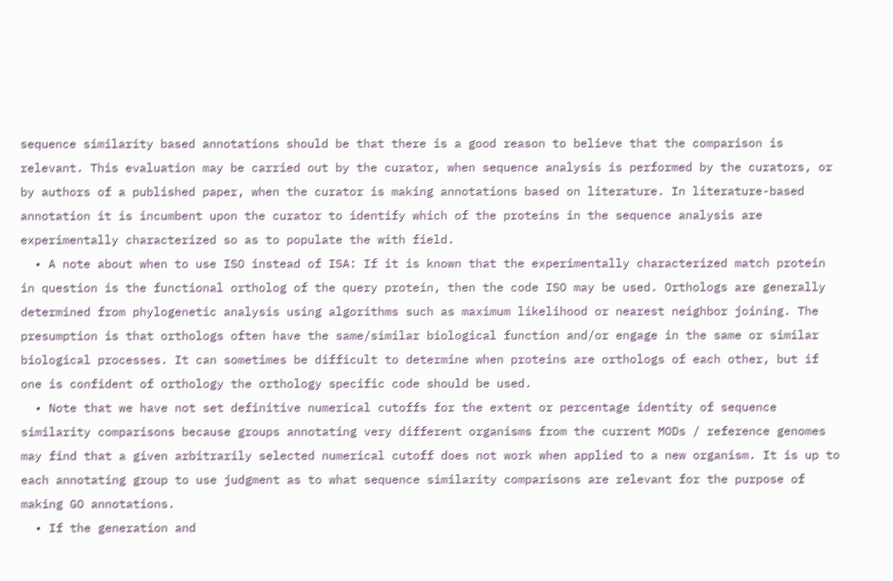sequence similarity based annotations should be that there is a good reason to believe that the comparison is relevant. This evaluation may be carried out by the curator, when sequence analysis is performed by the curators, or by authors of a published paper, when the curator is making annotations based on literature. In literature-based annotation it is incumbent upon the curator to identify which of the proteins in the sequence analysis are experimentally characterized so as to populate the with field.
  • A note about when to use ISO instead of ISA: If it is known that the experimentally characterized match protein in question is the functional ortholog of the query protein, then the code ISO may be used. Orthologs are generally determined from phylogenetic analysis using algorithms such as maximum likelihood or nearest neighbor joining. The presumption is that orthologs often have the same/similar biological function and/or engage in the same or similar biological processes. It can sometimes be difficult to determine when proteins are orthologs of each other, but if one is confident of orthology the orthology specific code should be used.
  • Note that we have not set definitive numerical cutoffs for the extent or percentage identity of sequence similarity comparisons because groups annotating very different organisms from the current MODs / reference genomes may find that a given arbitrarily selected numerical cutoff does not work when applied to a new organism. It is up to each annotating group to use judgment as to what sequence similarity comparisons are relevant for the purpose of making GO annotations.
  • If the generation and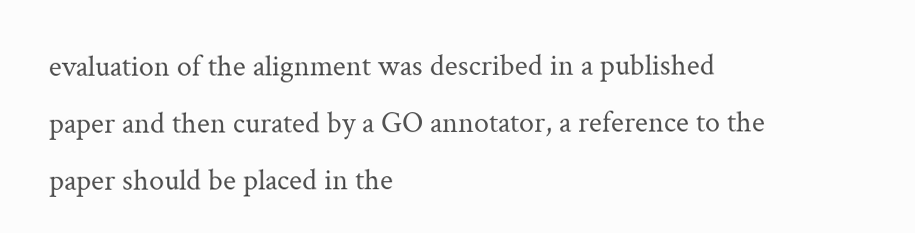evaluation of the alignment was described in a published paper and then curated by a GO annotator, a reference to the paper should be placed in the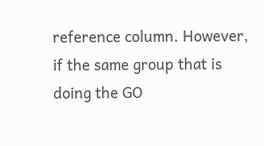reference column. However, if the same group that is doing the GO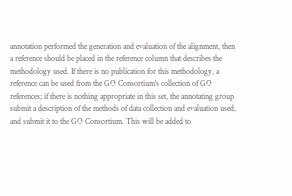annotation performed the generation and evaluation of the alignment, then a reference should be placed in the reference column that describes the methodology used. If there is no publication for this methodology, a reference can be used from the GO Consortium's collection of GO references; if there is nothing appropriate in this set, the annotating group submit a description of the methods of data collection and evaluation used, and submit it to the GO Consortium. This will be added to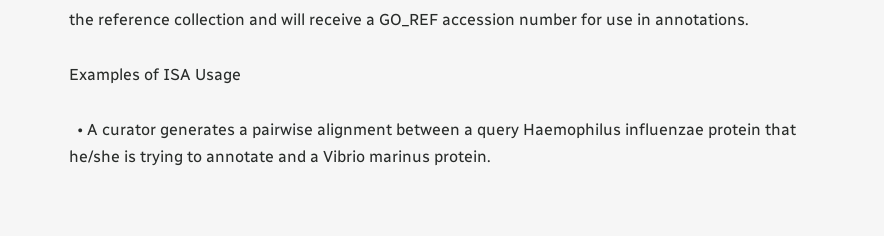the reference collection and will receive a GO_REF accession number for use in annotations.

Examples of ISA Usage

  • A curator generates a pairwise alignment between a query Haemophilus influenzae protein that he/she is trying to annotate and a Vibrio marinus protein.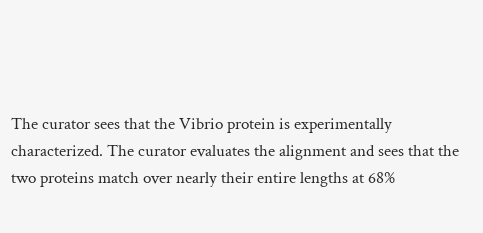The curator sees that the Vibrio protein is experimentally characterized. The curator evaluates the alignment and sees that the two proteins match over nearly their entire lengths at 68%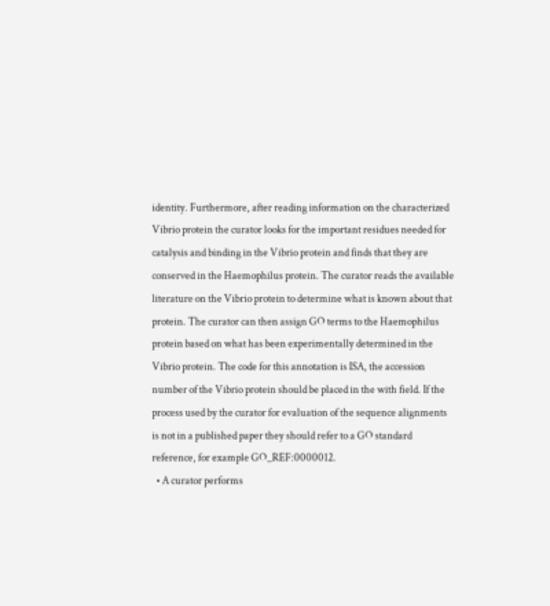identity. Furthermore, after reading information on the characterized Vibrio protein the curator looks for the important residues needed for catalysis and binding in the Vibrio protein and finds that they are conserved in the Haemophilus protein. The curator reads the available literature on the Vibrio protein to determine what is known about that protein. The curator can then assign GO terms to the Haemophilus protein based on what has been experimentally determined in the Vibrio protein. The code for this annotation is ISA, the accession number of the Vibrio protein should be placed in the with field. If the process used by the curator for evaluation of the sequence alignments is not in a published paper they should refer to a GO standard reference, for example GO_REF:0000012.
  • A curator performs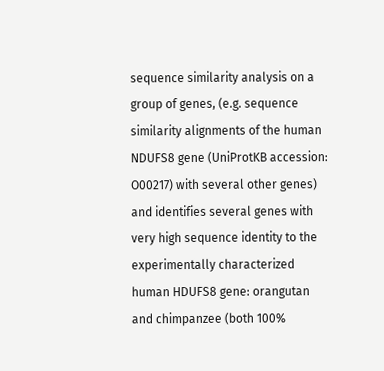sequence similarity analysis on a group of genes, (e.g. sequence similarity alignments of the human NDUFS8 gene (UniProtKB accession: O00217) with several other genes) and identifies several genes with very high sequence identity to the experimentally characterized human HDUFS8 gene: orangutan and chimpanzee (both 100%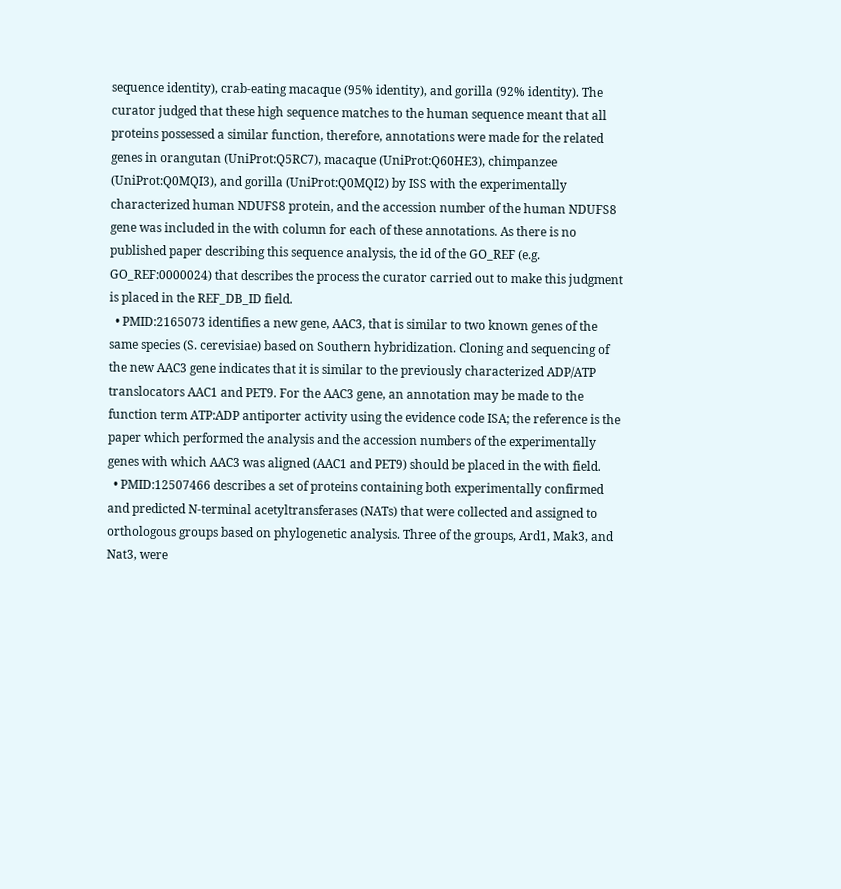sequence identity), crab-eating macaque (95% identity), and gorilla (92% identity). The curator judged that these high sequence matches to the human sequence meant that all proteins possessed a similar function, therefore, annotations were made for the related genes in orangutan (UniProt:Q5RC7), macaque (UniProt:Q60HE3), chimpanzee (UniProt:Q0MQI3), and gorilla (UniProt:Q0MQI2) by ISS with the experimentally characterized human NDUFS8 protein, and the accession number of the human NDUFS8 gene was included in the with column for each of these annotations. As there is no published paper describing this sequence analysis, the id of the GO_REF (e.g. GO_REF:0000024) that describes the process the curator carried out to make this judgment is placed in the REF_DB_ID field.
  • PMID:2165073 identifies a new gene, AAC3, that is similar to two known genes of the same species (S. cerevisiae) based on Southern hybridization. Cloning and sequencing of the new AAC3 gene indicates that it is similar to the previously characterized ADP/ATP translocators AAC1 and PET9. For the AAC3 gene, an annotation may be made to the function term ATP:ADP antiporter activity using the evidence code ISA; the reference is the paper which performed the analysis and the accession numbers of the experimentally genes with which AAC3 was aligned (AAC1 and PET9) should be placed in the with field.
  • PMID:12507466 describes a set of proteins containing both experimentally confirmed and predicted N-terminal acetyltransferases (NATs) that were collected and assigned to orthologous groups based on phylogenetic analysis. Three of the groups, Ard1, Mak3, and Nat3, were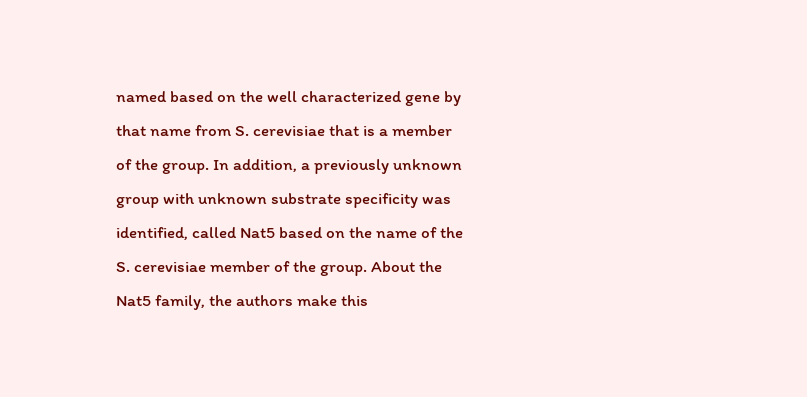named based on the well characterized gene by that name from S. cerevisiae that is a member of the group. In addition, a previously unknown group with unknown substrate specificity was identified, called Nat5 based on the name of the S. cerevisiae member of the group. About the Nat5 family, the authors make this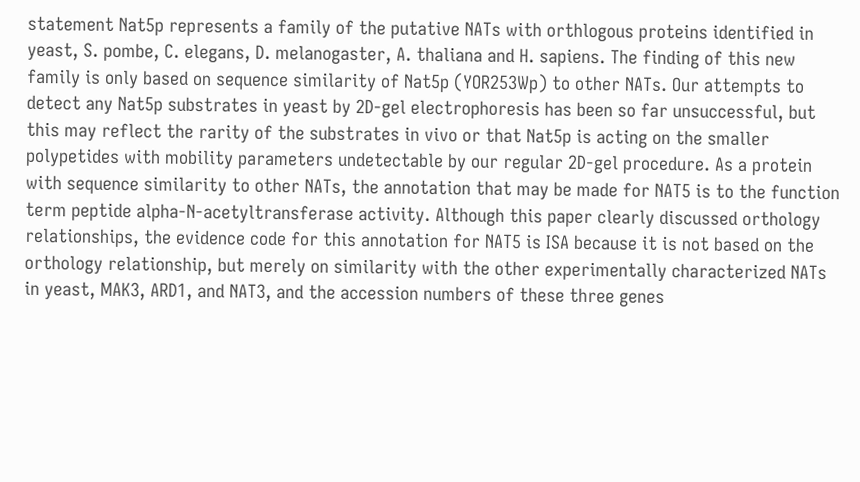statement Nat5p represents a family of the putative NATs with orthlogous proteins identified in yeast, S. pombe, C. elegans, D. melanogaster, A. thaliana and H. sapiens. The finding of this new family is only based on sequence similarity of Nat5p (YOR253Wp) to other NATs. Our attempts to detect any Nat5p substrates in yeast by 2D-gel electrophoresis has been so far unsuccessful, but this may reflect the rarity of the substrates in vivo or that Nat5p is acting on the smaller polypetides with mobility parameters undetectable by our regular 2D-gel procedure. As a protein with sequence similarity to other NATs, the annotation that may be made for NAT5 is to the function term peptide alpha-N-acetyltransferase activity. Although this paper clearly discussed orthology relationships, the evidence code for this annotation for NAT5 is ISA because it is not based on the orthology relationship, but merely on similarity with the other experimentally characterized NATs in yeast, MAK3, ARD1, and NAT3, and the accession numbers of these three genes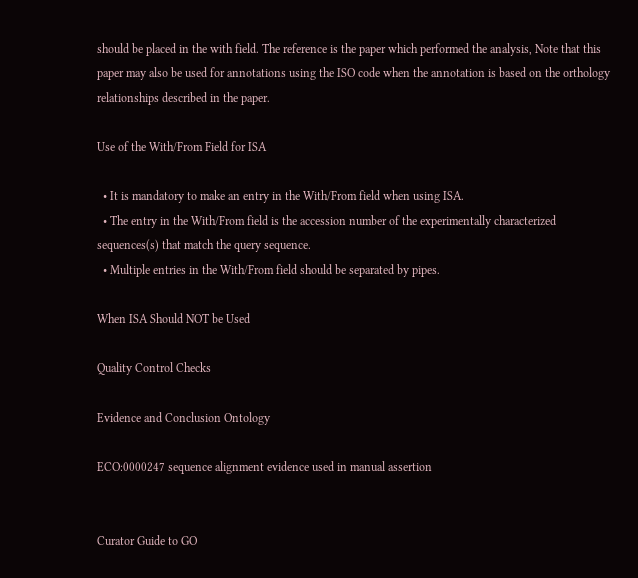should be placed in the with field. The reference is the paper which performed the analysis, Note that this paper may also be used for annotations using the ISO code when the annotation is based on the orthology relationships described in the paper.

Use of the With/From Field for ISA

  • It is mandatory to make an entry in the With/From field when using ISA.
  • The entry in the With/From field is the accession number of the experimentally characterized sequences(s) that match the query sequence.
  • Multiple entries in the With/From field should be separated by pipes.

When ISA Should NOT be Used

Quality Control Checks

Evidence and Conclusion Ontology

ECO:0000247 sequence alignment evidence used in manual assertion


Curator Guide to GO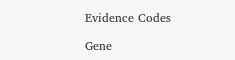Evidence Codes

Gene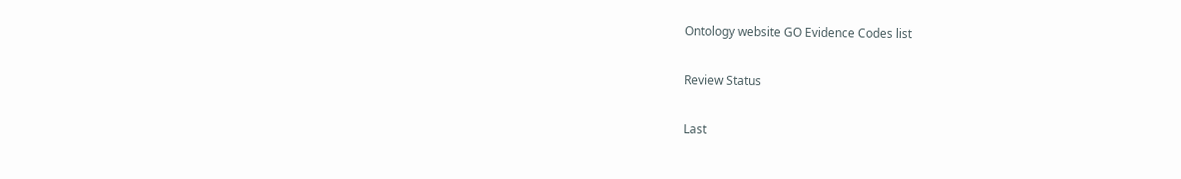Ontology website GO Evidence Codes list

Review Status

Last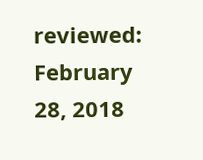reviewed: February 28, 2018